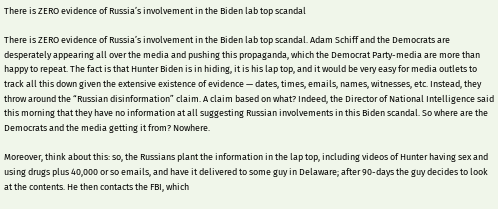There is ZERO evidence of Russia’s involvement in the Biden lab top scandal

There is ZERO evidence of Russia’s involvement in the Biden lab top scandal. Adam Schiff and the Democrats are desperately appearing all over the media and pushing this propaganda, which the Democrat Party-media are more than happy to repeat. The fact is that Hunter Biden is in hiding, it is his lap top, and it would be very easy for media outlets to track all this down given the extensive existence of evidence — dates, times, emails, names, witnesses, etc. Instead, they throw around the “Russian disinformation” claim. A claim based on what? Indeed, the Director of National Intelligence said this morning that they have no information at all suggesting Russian involvements in this Biden scandal. So where are the Democrats and the media getting it from? Nowhere.

Moreover, think about this: so, the Russians plant the information in the lap top, including videos of Hunter having sex and using drugs plus 40,000 or so emails, and have it delivered to some guy in Delaware; after 90-days the guy decides to look at the contents. He then contacts the FBI, which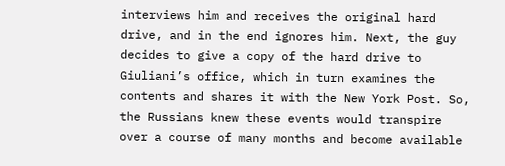interviews him and receives the original hard drive, and in the end ignores him. Next, the guy decides to give a copy of the hard drive to Giuliani’s office, which in turn examines the contents and shares it with the New York Post. So, the Russians knew these events would transpire over a course of many months and become available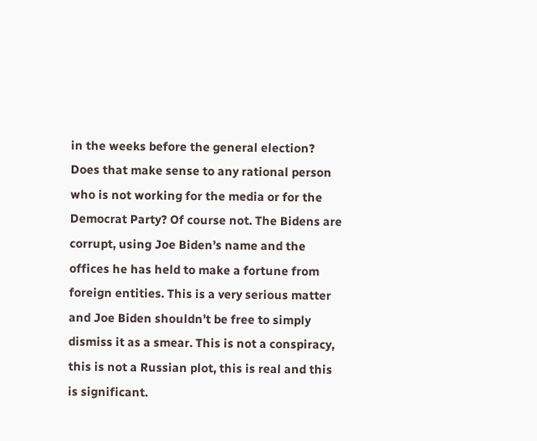in the weeks before the general election? Does that make sense to any rational person who is not working for the media or for the Democrat Party? Of course not. The Bidens are corrupt, using Joe Biden’s name and the offices he has held to make a fortune from foreign entities. This is a very serious matter and Joe Biden shouldn’t be free to simply dismiss it as a smear. This is not a conspiracy, this is not a Russian plot, this is real and this is significant.